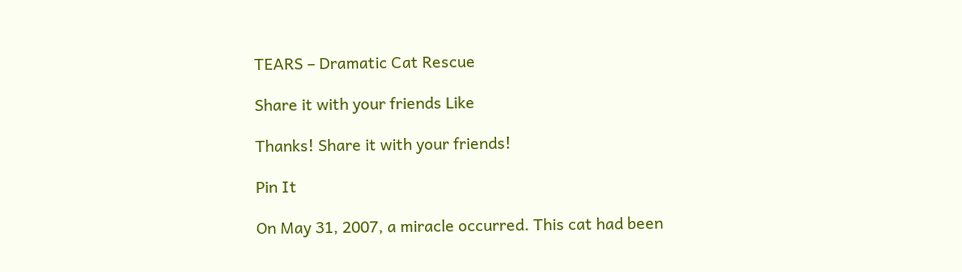TEARS – Dramatic Cat Rescue

Share it with your friends Like

Thanks! Share it with your friends!

Pin It

On May 31, 2007, a miracle occurred. This cat had been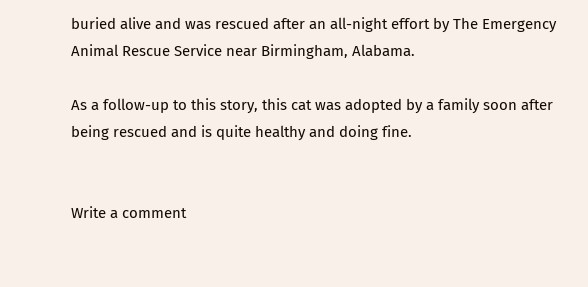buried alive and was rescued after an all-night effort by The Emergency Animal Rescue Service near Birmingham, Alabama.

As a follow-up to this story, this cat was adopted by a family soon after being rescued and is quite healthy and doing fine.


Write a comment